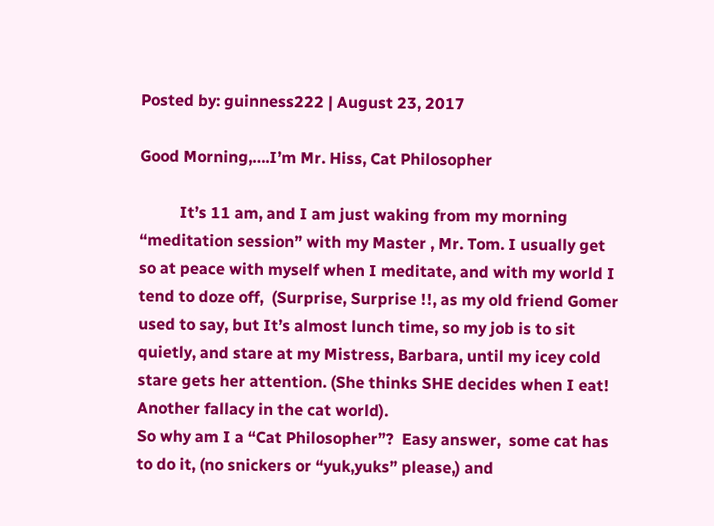Posted by: guinness222 | August 23, 2017

Good Morning,….I’m Mr. Hiss, Cat Philosopher

          It’s 11 am, and I am just waking from my morning “meditation session” with my Master , Mr. Tom. I usually get so at peace with myself when I meditate, and with my world I tend to doze off,  (Surprise, Surprise !!, as my old friend Gomer used to say, but It’s almost lunch time, so my job is to sit quietly, and stare at my Mistress, Barbara, until my icey cold stare gets her attention. (She thinks SHE decides when I eat! Another fallacy in the cat world).
So why am I a “Cat Philosopher”?  Easy answer,  some cat has to do it, (no snickers or “yuk,yuks” please,) and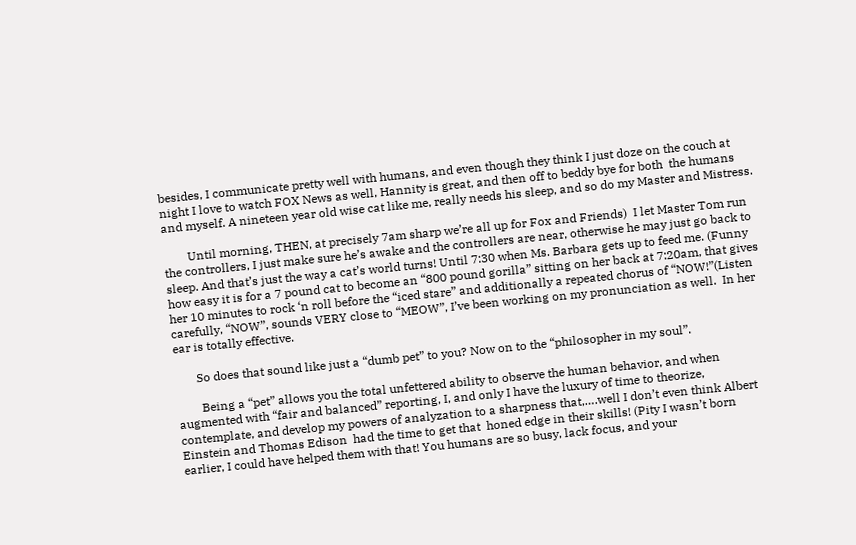besides, I communicate pretty well with humans, and even though they think I just doze on the couch at night I love to watch FOX News as well, Hannity is great, and then off to beddy bye for both  the humans and myself. A nineteen year old wise cat like me, really needs his sleep, and so do my Master and Mistress.

        Until morning, THEN, at precisely 7am sharp we’re all up for Fox and Friends)  I let Master Tom run the controllers, I just make sure he’s awake and the controllers are near, otherwise he may just go back to sleep. And that’s just the way a cat’s world turns! Until 7:30 when Ms. Barbara gets up to feed me. (Funny how easy it is for a 7 pound cat to become an “800 pound gorilla” sitting on her back at 7:20am, that gives her 10 minutes to rock ‘n roll before the “iced stare” and additionally a repeated chorus of “NOW!”(Listen carefully, “NOW”, sounds VERY close to “MEOW”, I’ve been working on my pronunciation as well.  In her ear is totally effective.

       So does that sound like just a “dumb pet” to you? Now on to the “philosopher in my soul”.

        Being a “pet” allows you the total unfettered ability to observe the human behavior, and when augmented with “fair and balanced” reporting, I, and only I have the luxury of time to theorize, contemplate, and develop my powers of analyzation to a sharpness that,….well I don’t even think Albert Einstein and Thomas Edison  had the time to get that  honed edge in their skills! (Pity I wasn’t born earlier, I could have helped them with that! You humans are so busy, lack focus, and your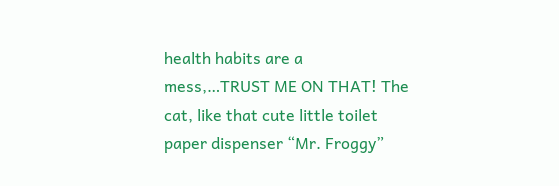health habits are a mess,…TRUST ME ON THAT! The cat, like that cute little toilet paper dispenser “Mr. Froggy”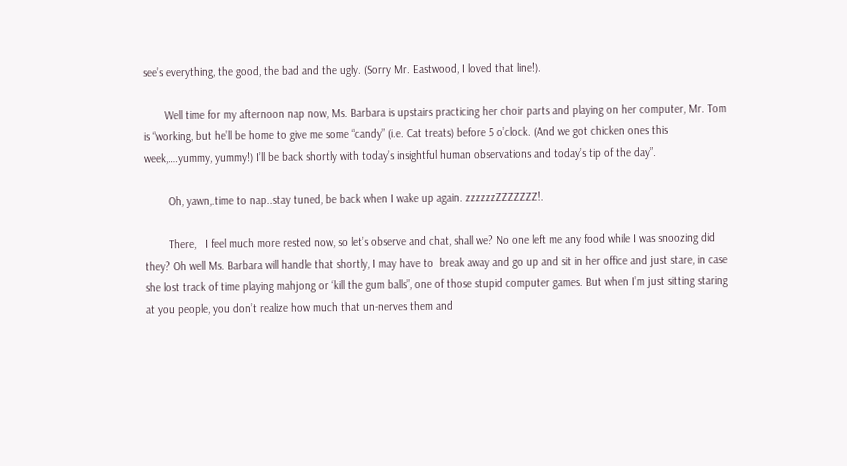see’s everything, the good, the bad and the ugly. (Sorry Mr. Eastwood, I loved that line!).

       Well time for my afternoon nap now, Ms. Barbara is upstairs practicing her choir parts and playing on her computer, Mr. Tom is “working, but he’ll be home to give me some “candy” (i.e. Cat treats) before 5 o’clock. (And we got chicken ones this week,….yummy, yummy!) I’ll be back shortly with today’s insightful human observations and today’s tip of the day”.

        Oh, yawn,.time to nap..stay tuned, be back when I wake up again. zzzzzzZZZZZZZ!.

        There,   I feel much more rested now, so let’s observe and chat, shall we? No one left me any food while I was snoozing did they? Oh well Ms. Barbara will handle that shortly, I may have to  break away and go up and sit in her office and just stare, in case she lost track of time playing mahjong or ‘kill the gum balls”, one of those stupid computer games. But when I’m just sitting staring at you people, you don’t realize how much that un-nerves them and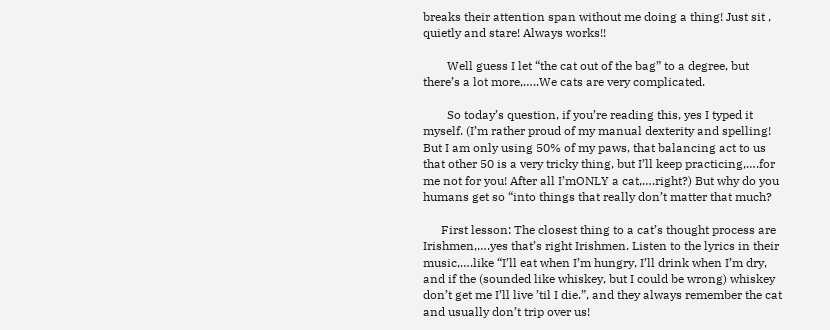breaks their attention span without me doing a thing! Just sit , quietly and stare! Always works!!

        Well guess I let “the cat out of the bag” to a degree, but there’s a lot more,…..We cats are very complicated.

        So today’s question, if you’re reading this, yes I typed it myself. (I’m rather proud of my manual dexterity and spelling! But I am only using 50% of my paws, that balancing act to us that other 50 is a very tricky thing, but I’ll keep practicing,….for me not for you! After all I’mONLY a cat,….right?) But why do you humans get so “into things that really don’t matter that much?

      First lesson: The closest thing to a cat’s thought process are Irishmen,….yes that’s right Irishmen. Listen to the lyrics in their music,….like “I’ll eat when I’m hungry, I’ll drink when I’m dry, and if the (sounded like whiskey, but I could be wrong) whiskey don’t get me I’ll live ’til I die.”, and they always remember the cat and usually don’t trip over us!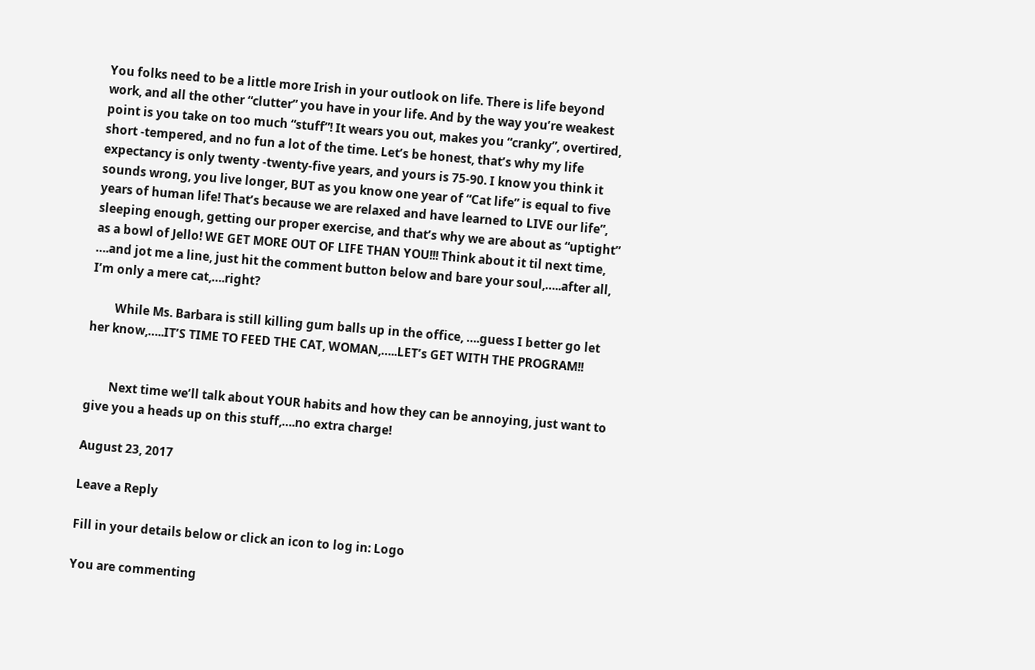You folks need to be a little more Irish in your outlook on life. There is life beyond work, and all the other “clutter” you have in your life. And by the way you’re weakest point is you take on too much “stuff”! It wears you out, makes you “cranky”, overtired, short -tempered, and no fun a lot of the time. Let’s be honest, that’s why my life expectancy is only twenty -twenty-five years, and yours is 75-90. I know you think it sounds wrong, you live longer, BUT as you know one year of “Cat life” is equal to five years of human life! That’s because we are relaxed and have learned to LIVE our life”, sleeping enough, getting our proper exercise, and that’s why we are about as “uptight” as a bowl of Jello! WE GET MORE OUT OF LIFE THAN YOU!!! Think about it til next time, ….and jot me a line, just hit the comment button below and bare your soul,…..after all, I’m only a mere cat,….right?

        While Ms. Barbara is still killing gum balls up in the office, ….guess I better go let her know,…..IT’S TIME TO FEED THE CAT, WOMAN,…..LET’s GET WITH THE PROGRAM!!


        Next time we’ll talk about YOUR habits and how they can be annoying, just want to give you a heads up on this stuff,….no extra charge!

August 23, 2017

Leave a Reply

Fill in your details below or click an icon to log in: Logo

You are commenting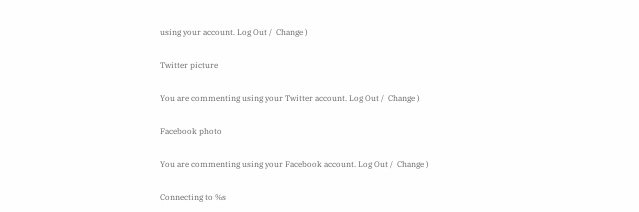using your account. Log Out /  Change )

Twitter picture

You are commenting using your Twitter account. Log Out /  Change )

Facebook photo

You are commenting using your Facebook account. Log Out /  Change )

Connecting to %s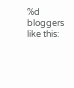%d bloggers like this: